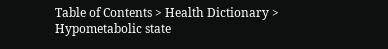Table of Contents > Health Dictionary > Hypometabolic state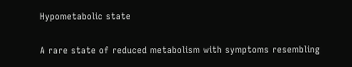Hypometabolic state

A rare state of reduced metabolism with symptoms resembling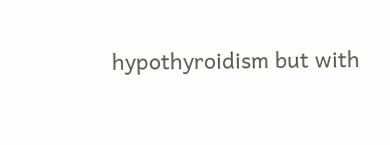hypothyroidism but with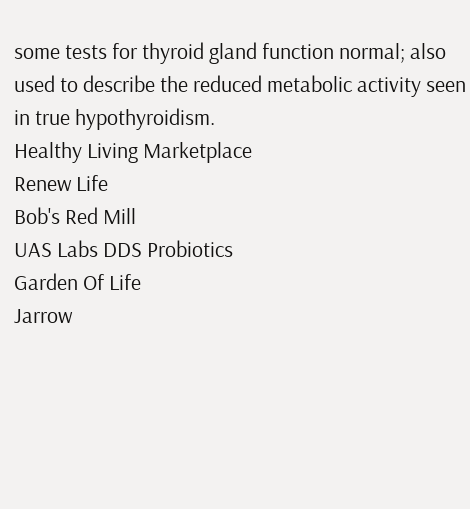some tests for thyroid gland function normal; also used to describe the reduced metabolic activity seen in true hypothyroidism.
Healthy Living Marketplace
Renew Life
Bob's Red Mill
UAS Labs DDS Probiotics
Garden Of Life
Jarrow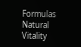Formulas
Natural Vitality